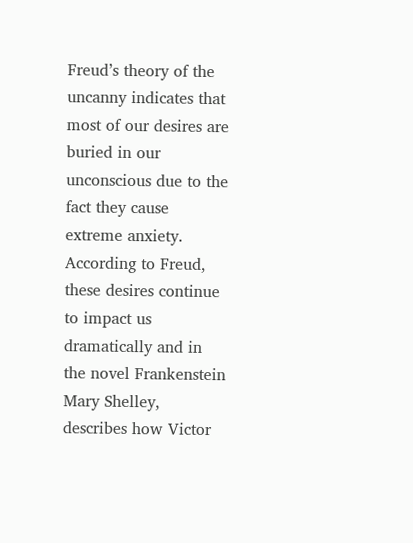Freud’s theory of the uncanny indicates that most of our desires are buried in our unconscious due to the fact they cause extreme anxiety. According to Freud, these desires continue to impact us dramatically and in the novel Frankenstein Mary Shelley, describes how Victor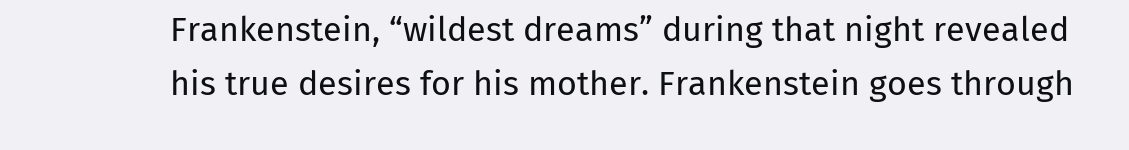Frankenstein, “wildest dreams” during that night revealed his true desires for his mother. Frankenstein goes through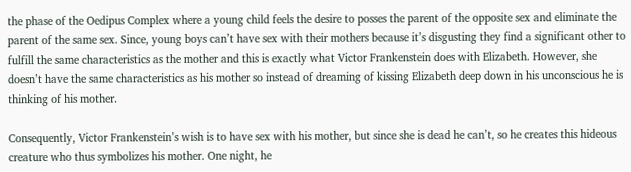the phase of the Oedipus Complex where a young child feels the desire to posses the parent of the opposite sex and eliminate the parent of the same sex. Since, young boys can’t have sex with their mothers because it’s disgusting they find a significant other to fulfill the same characteristics as the mother and this is exactly what Victor Frankenstein does with Elizabeth. However, she doesn’t have the same characteristics as his mother so instead of dreaming of kissing Elizabeth deep down in his unconscious he is thinking of his mother.

Consequently, Victor Frankenstein’s wish is to have sex with his mother, but since she is dead he can’t, so he creates this hideous creature who thus symbolizes his mother. One night, he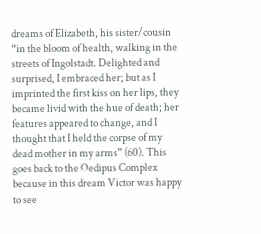dreams of Elizabeth, his sister/cousin “in the bloom of health, walking in the streets of Ingolstadt. Delighted and surprised, I embraced her; but as I imprinted the first kiss on her lips, they became livid with the hue of death; her features appeared to change, and I thought that I held the corpse of my dead mother in my arms” (60). This goes back to the Oedipus Complex because in this dream Victor was happy to see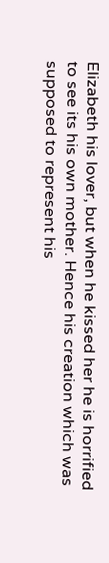Elizabeth his lover, but when he kissed her he is horrified to see its his own mother. Hence his creation which was supposed to represent his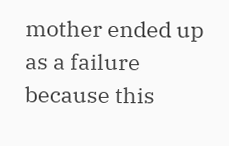mother ended up as a failure because this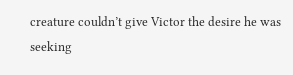creature couldn’t give Victor the desire he was seeking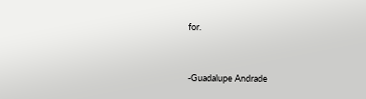for.


-Guadalupe Andrade